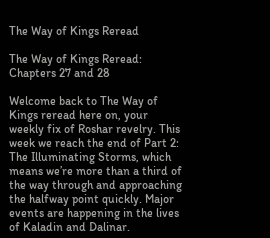The Way of Kings Reread

The Way of Kings Reread: Chapters 27 and 28

Welcome back to The Way of Kings reread here on, your weekly fix of Roshar revelry. This week we reach the end of Part 2: The Illuminating Storms, which means we’re more than a third of the way through and approaching the halfway point quickly. Major events are happening in the lives of Kaladin and Dalinar.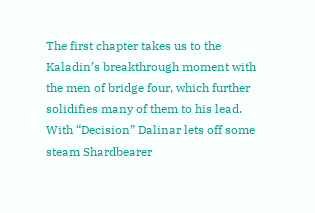The first chapter takes us to the Kaladin’s breakthrough moment with the men of bridge four, which further solidifies many of them to his lead. With “Decision” Dalinar lets off some steam Shardbearer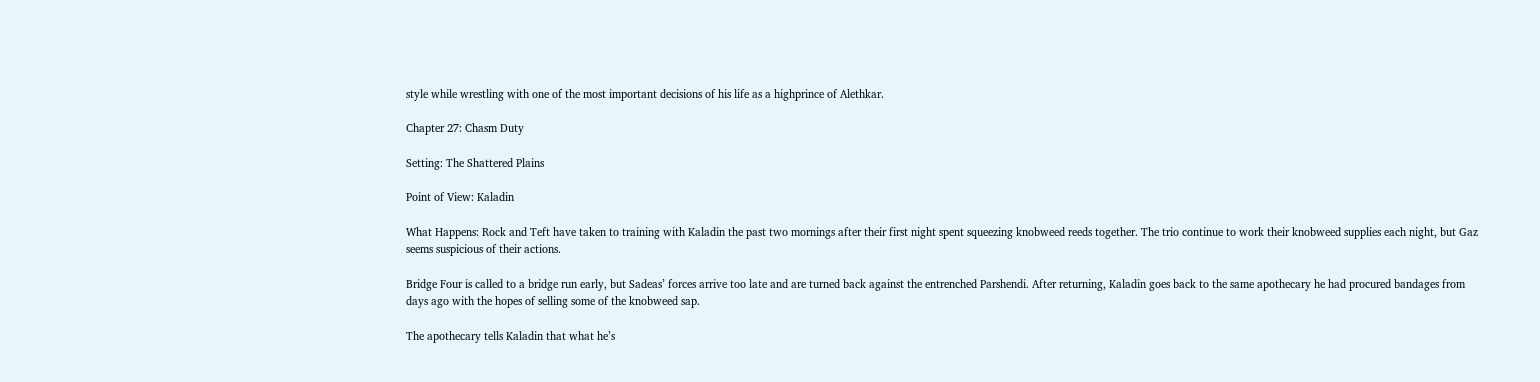style while wrestling with one of the most important decisions of his life as a highprince of Alethkar.

Chapter 27: Chasm Duty

Setting: The Shattered Plains

Point of View: Kaladin

What Happens: Rock and Teft have taken to training with Kaladin the past two mornings after their first night spent squeezing knobweed reeds together. The trio continue to work their knobweed supplies each night, but Gaz seems suspicious of their actions.

Bridge Four is called to a bridge run early, but Sadeas’ forces arrive too late and are turned back against the entrenched Parshendi. After returning, Kaladin goes back to the same apothecary he had procured bandages from days ago with the hopes of selling some of the knobweed sap.

The apothecary tells Kaladin that what he’s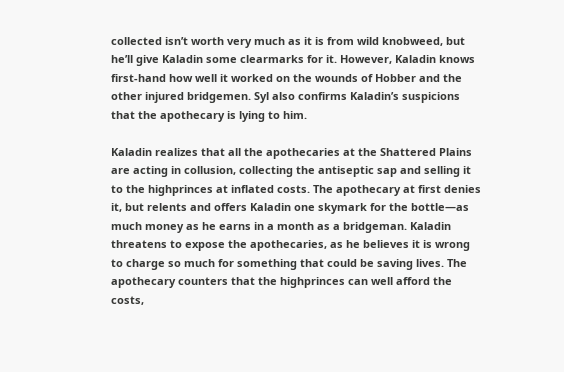collected isn’t worth very much as it is from wild knobweed, but he’ll give Kaladin some clearmarks for it. However, Kaladin knows first-hand how well it worked on the wounds of Hobber and the other injured bridgemen. Syl also confirms Kaladin’s suspicions that the apothecary is lying to him.

Kaladin realizes that all the apothecaries at the Shattered Plains are acting in collusion, collecting the antiseptic sap and selling it to the highprinces at inflated costs. The apothecary at first denies it, but relents and offers Kaladin one skymark for the bottle—as much money as he earns in a month as a bridgeman. Kaladin threatens to expose the apothecaries, as he believes it is wrong to charge so much for something that could be saving lives. The apothecary counters that the highprinces can well afford the costs,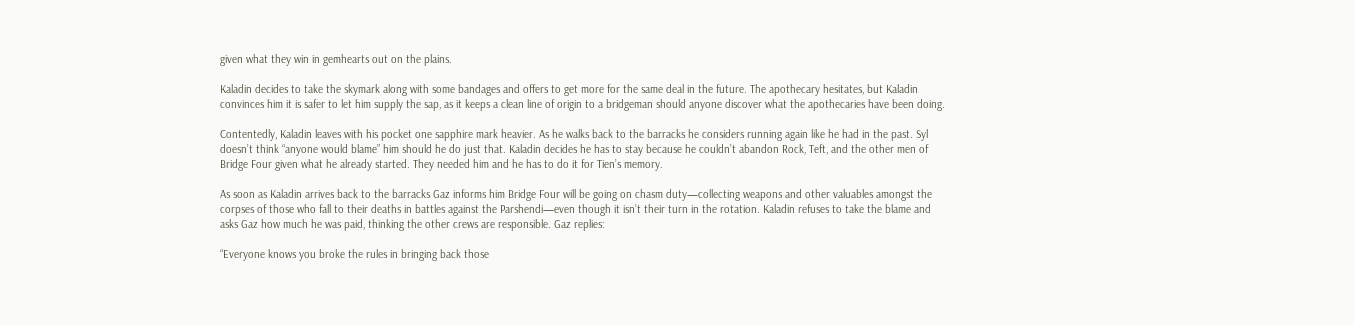given what they win in gemhearts out on the plains.

Kaladin decides to take the skymark along with some bandages and offers to get more for the same deal in the future. The apothecary hesitates, but Kaladin convinces him it is safer to let him supply the sap, as it keeps a clean line of origin to a bridgeman should anyone discover what the apothecaries have been doing.

Contentedly, Kaladin leaves with his pocket one sapphire mark heavier. As he walks back to the barracks he considers running again like he had in the past. Syl doesn’t think “anyone would blame” him should he do just that. Kaladin decides he has to stay because he couldn’t abandon Rock, Teft, and the other men of Bridge Four given what he already started. They needed him and he has to do it for Tien’s memory.

As soon as Kaladin arrives back to the barracks Gaz informs him Bridge Four will be going on chasm duty—collecting weapons and other valuables amongst the corpses of those who fall to their deaths in battles against the Parshendi—even though it isn’t their turn in the rotation. Kaladin refuses to take the blame and asks Gaz how much he was paid, thinking the other crews are responsible. Gaz replies:

“Everyone knows you broke the rules in bringing back those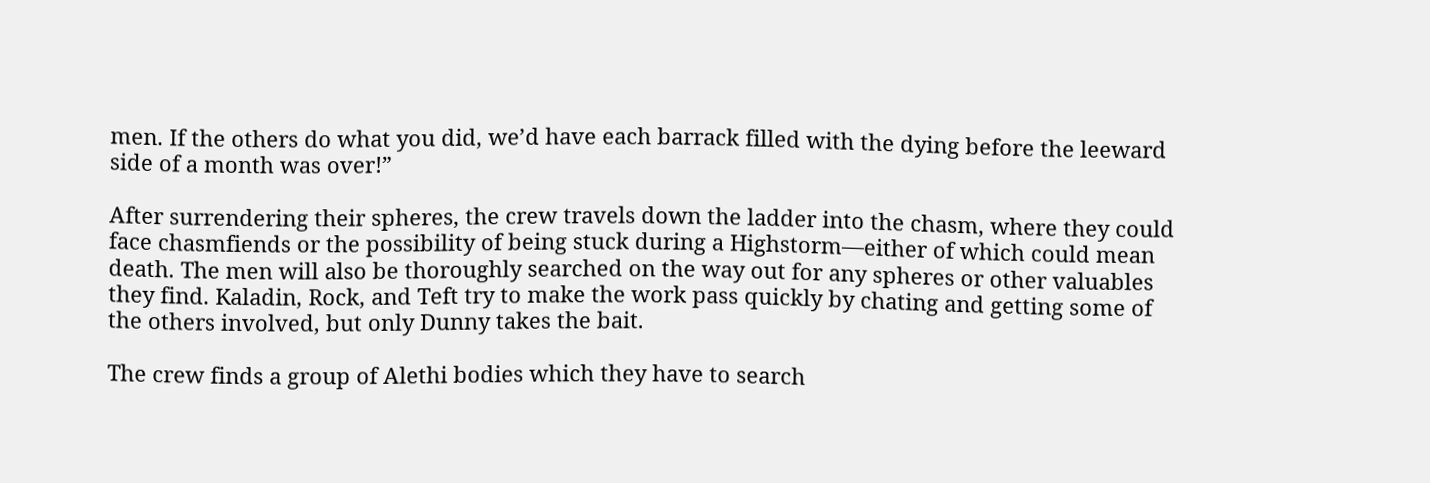men. If the others do what you did, we’d have each barrack filled with the dying before the leeward side of a month was over!”

After surrendering their spheres, the crew travels down the ladder into the chasm, where they could face chasmfiends or the possibility of being stuck during a Highstorm—either of which could mean death. The men will also be thoroughly searched on the way out for any spheres or other valuables they find. Kaladin, Rock, and Teft try to make the work pass quickly by chating and getting some of the others involved, but only Dunny takes the bait.

The crew finds a group of Alethi bodies which they have to search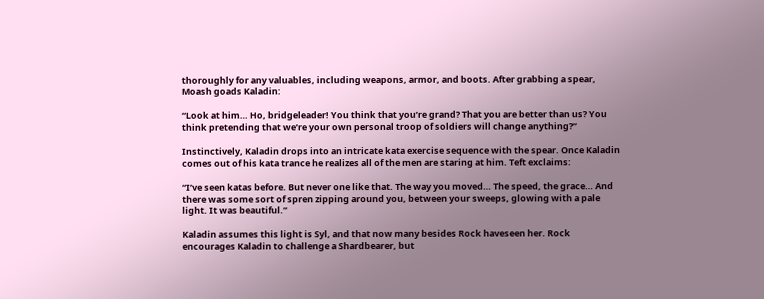thoroughly for any valuables, including weapons, armor, and boots. After grabbing a spear, Moash goads Kaladin:

“Look at him… Ho, bridgeleader! You think that you’re grand? That you are better than us? You think pretending that we’re your own personal troop of soldiers will change anything?”

Instinctively, Kaladin drops into an intricate kata exercise sequence with the spear. Once Kaladin comes out of his kata trance he realizes all of the men are staring at him. Teft exclaims:

“I’ve seen katas before. But never one like that. The way you moved… The speed, the grace… And there was some sort of spren zipping around you, between your sweeps, glowing with a pale light. It was beautiful.”

Kaladin assumes this light is Syl, and that now many besides Rock haveseen her. Rock encourages Kaladin to challenge a Shardbearer, but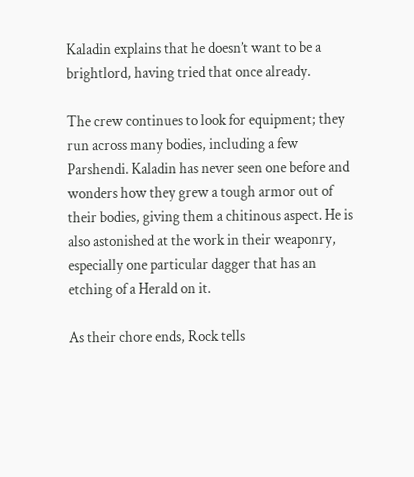Kaladin explains that he doesn’t want to be a brightlord, having tried that once already.

The crew continues to look for equipment; they run across many bodies, including a few Parshendi. Kaladin has never seen one before and wonders how they grew a tough armor out of their bodies, giving them a chitinous aspect. He is also astonished at the work in their weaponry, especially one particular dagger that has an etching of a Herald on it.

As their chore ends, Rock tells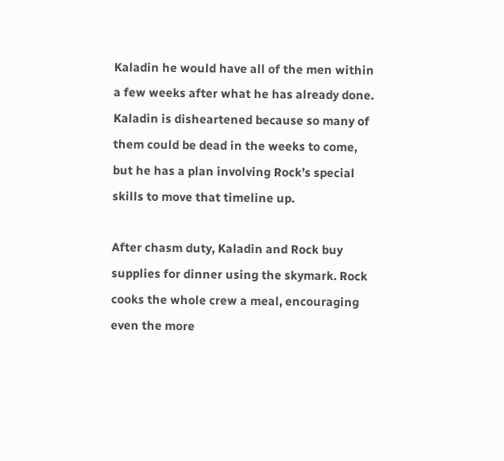Kaladin he would have all of the men within a few weeks after what he has already done. Kaladin is disheartened because so many of them could be dead in the weeks to come, but he has a plan involving Rock’s special skills to move that timeline up.

After chasm duty, Kaladin and Rock buy supplies for dinner using the skymark. Rock cooks the whole crew a meal, encouraging even the more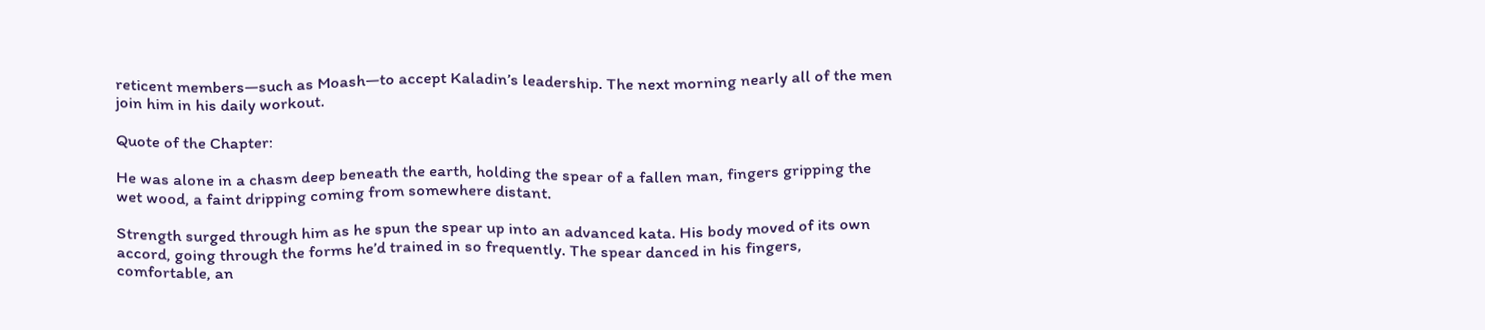reticent members—such as Moash—to accept Kaladin’s leadership. The next morning nearly all of the men join him in his daily workout.

Quote of the Chapter:

He was alone in a chasm deep beneath the earth, holding the spear of a fallen man, fingers gripping the wet wood, a faint dripping coming from somewhere distant.

Strength surged through him as he spun the spear up into an advanced kata. His body moved of its own accord, going through the forms he’d trained in so frequently. The spear danced in his fingers, comfortable, an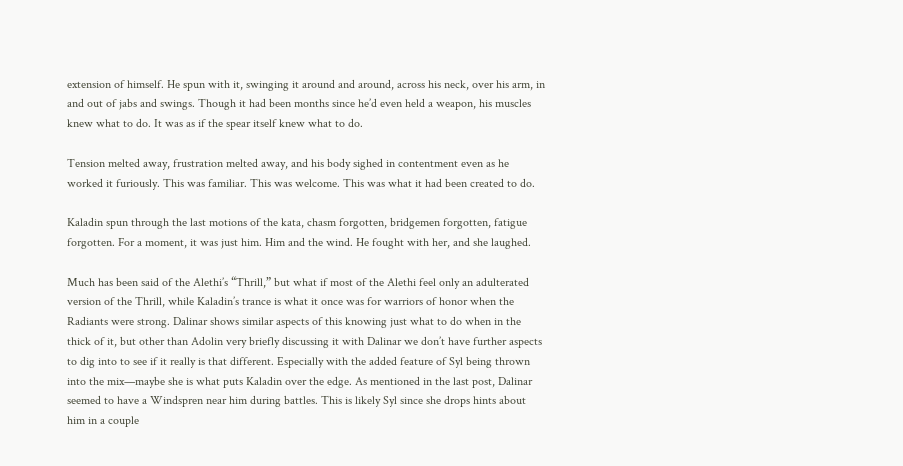extension of himself. He spun with it, swinging it around and around, across his neck, over his arm, in and out of jabs and swings. Though it had been months since he’d even held a weapon, his muscles knew what to do. It was as if the spear itself knew what to do.

Tension melted away, frustration melted away, and his body sighed in contentment even as he worked it furiously. This was familiar. This was welcome. This was what it had been created to do.

Kaladin spun through the last motions of the kata, chasm forgotten, bridgemen forgotten, fatigue forgotten. For a moment, it was just him. Him and the wind. He fought with her, and she laughed.

Much has been said of the Alethi’s “Thrill,” but what if most of the Alethi feel only an adulterated version of the Thrill, while Kaladin’s trance is what it once was for warriors of honor when the Radiants were strong. Dalinar shows similar aspects of this knowing just what to do when in the thick of it, but other than Adolin very briefly discussing it with Dalinar we don’t have further aspects to dig into to see if it really is that different. Especially with the added feature of Syl being thrown into the mix—maybe she is what puts Kaladin over the edge. As mentioned in the last post, Dalinar seemed to have a Windspren near him during battles. This is likely Syl since she drops hints about him in a couple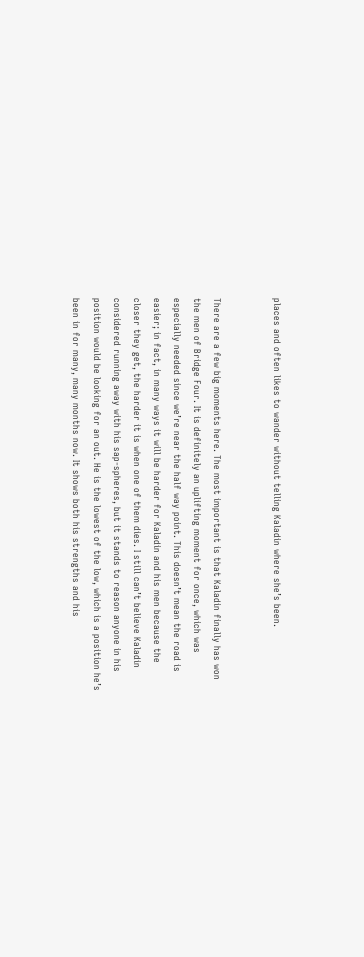places and often likes to wander without telling Kaladin where she’s been.


There are a few big moments here. The most important is that Kaladin finally has won the men of Bridge Four. It is definitely an uplifting moment for once, which was especially needed since we’re near the half way point. This doesn’t mean the road is easier; in fact, in many ways it will be harder for Kaladin and his men because the closer they get, the harder it is when one of them dies. I still can’t believe Kaladin considered running away with his sap-spheres, but it stands to reason anyone in his position would be looking for an out. He is the lowest of the low, which is a position he’s been in for many, many months now. It shows both his strengths and his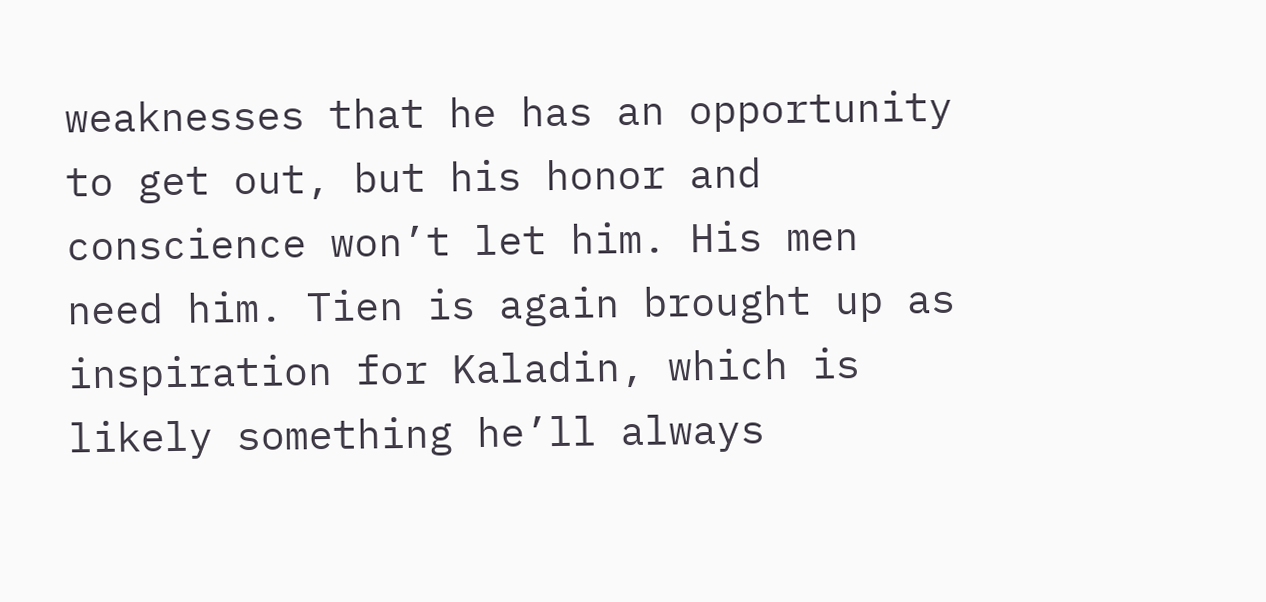weaknesses that he has an opportunity to get out, but his honor and conscience won’t let him. His men need him. Tien is again brought up as inspiration for Kaladin, which is likely something he’ll always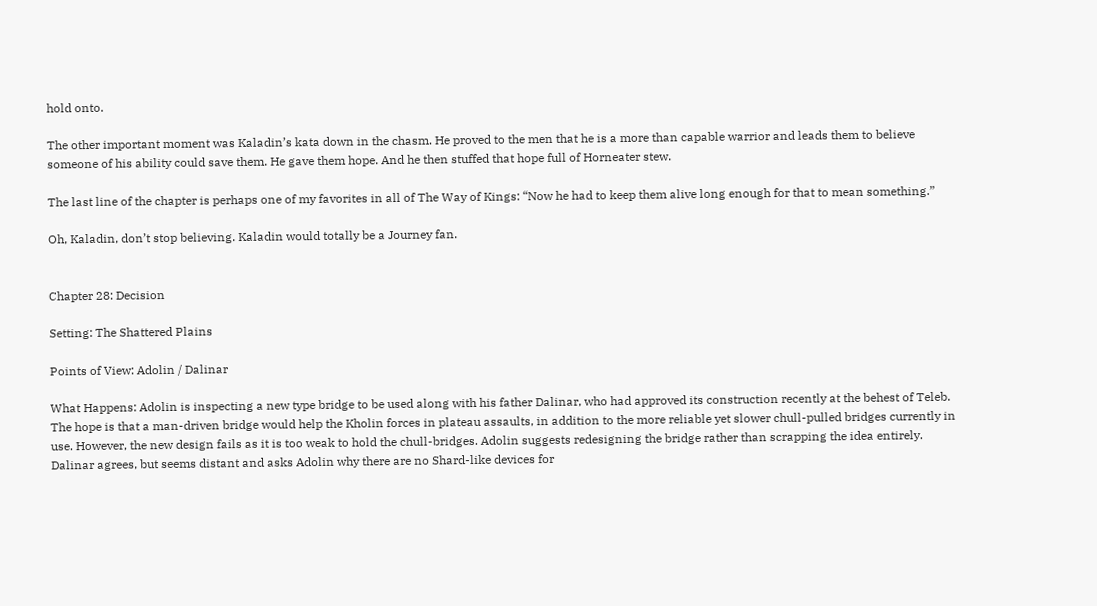hold onto.

The other important moment was Kaladin’s kata down in the chasm. He proved to the men that he is a more than capable warrior and leads them to believe someone of his ability could save them. He gave them hope. And he then stuffed that hope full of Horneater stew.

The last line of the chapter is perhaps one of my favorites in all of The Way of Kings: “Now he had to keep them alive long enough for that to mean something.”

Oh, Kaladin, don’t stop believing. Kaladin would totally be a Journey fan.


Chapter 28: Decision

Setting: The Shattered Plains

Points of View: Adolin / Dalinar

What Happens: Adolin is inspecting a new type bridge to be used along with his father Dalinar, who had approved its construction recently at the behest of Teleb. The hope is that a man-driven bridge would help the Kholin forces in plateau assaults, in addition to the more reliable yet slower chull-pulled bridges currently in use. However, the new design fails as it is too weak to hold the chull-bridges. Adolin suggests redesigning the bridge rather than scrapping the idea entirely. Dalinar agrees, but seems distant and asks Adolin why there are no Shard-like devices for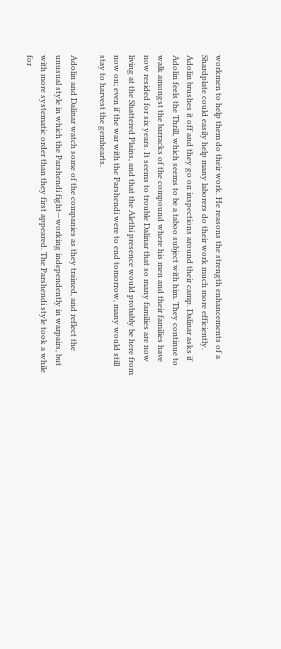workmen to help them do their work. He reasons the strength enhancements of a Shardplate could easily help many laborers do their work much more efficiently. Adolin brushes it off and they go on inspections around their camp. Dalinar asks if Adolin feels the Thrill, which seems to be a taboo subject with him. They continue to walk amongst the barracks of the compound where his men and their families have now resided for six years. It seems to trouble Dalinar that so many families are now living at the Shattered Plains, and that the Alethi presence would probably be here from now on; even if the war with the Parshendi were to end tomorrow, many would still stay to harvest the gemhearts.

Adolin and Dalinar watch some of the companies as they trained, and reflect the unusual style in which the Parshendi fight—working independently in warpairs, but with more systematic order than they first appeared. The Parshendi style took a while for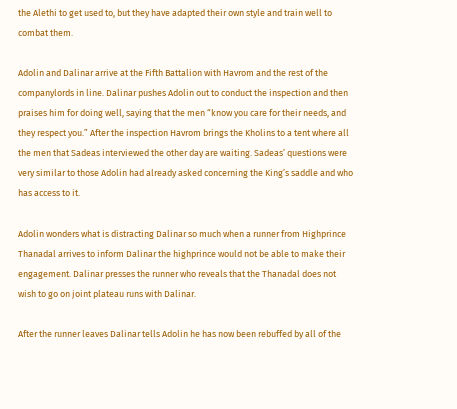the Alethi to get used to, but they have adapted their own style and train well to combat them.

Adolin and Dalinar arrive at the Fifth Battalion with Havrom and the rest of the companylords in line. Dalinar pushes Adolin out to conduct the inspection and then praises him for doing well, saying that the men “know you care for their needs, and they respect you.” After the inspection Havrom brings the Kholins to a tent where all the men that Sadeas interviewed the other day are waiting. Sadeas’ questions were very similar to those Adolin had already asked concerning the King’s saddle and who has access to it.

Adolin wonders what is distracting Dalinar so much when a runner from Highprince Thanadal arrives to inform Dalinar the highprince would not be able to make their engagement. Dalinar presses the runner who reveals that the Thanadal does not wish to go on joint plateau runs with Dalinar.

After the runner leaves Dalinar tells Adolin he has now been rebuffed by all of the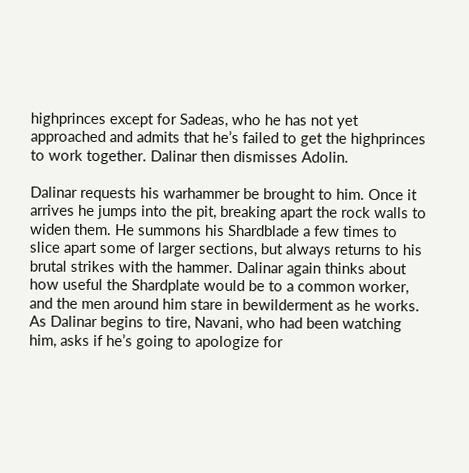highprinces except for Sadeas, who he has not yet approached and admits that he’s failed to get the highprinces to work together. Dalinar then dismisses Adolin.

Dalinar requests his warhammer be brought to him. Once it arrives he jumps into the pit, breaking apart the rock walls to widen them. He summons his Shardblade a few times to slice apart some of larger sections, but always returns to his brutal strikes with the hammer. Dalinar again thinks about how useful the Shardplate would be to a common worker, and the men around him stare in bewilderment as he works. As Dalinar begins to tire, Navani, who had been watching him, asks if he’s going to apologize for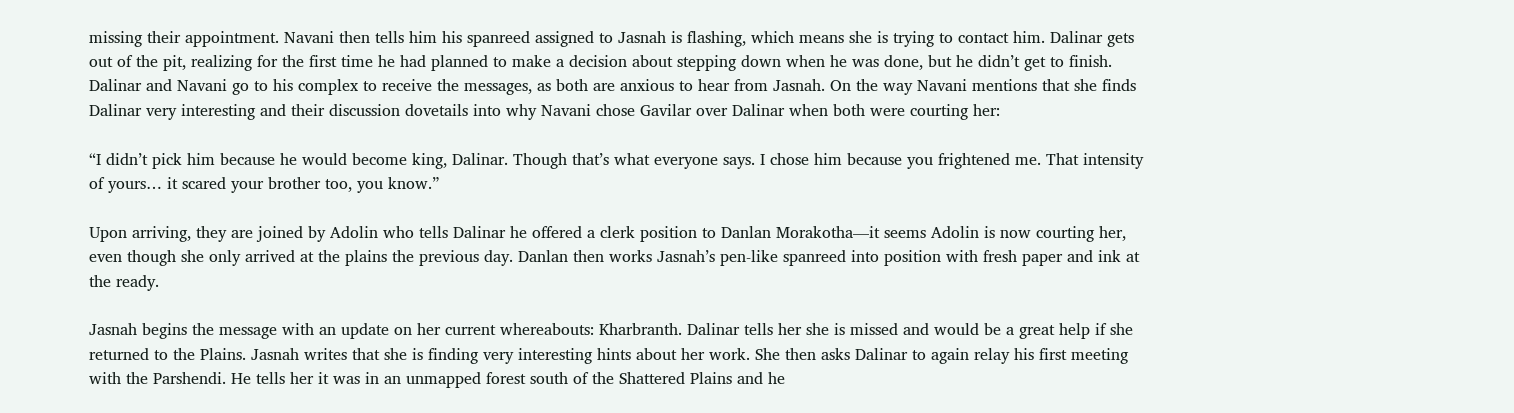missing their appointment. Navani then tells him his spanreed assigned to Jasnah is flashing, which means she is trying to contact him. Dalinar gets out of the pit, realizing for the first time he had planned to make a decision about stepping down when he was done, but he didn’t get to finish. Dalinar and Navani go to his complex to receive the messages, as both are anxious to hear from Jasnah. On the way Navani mentions that she finds Dalinar very interesting and their discussion dovetails into why Navani chose Gavilar over Dalinar when both were courting her:

“I didn’t pick him because he would become king, Dalinar. Though that’s what everyone says. I chose him because you frightened me. That intensity of yours… it scared your brother too, you know.”

Upon arriving, they are joined by Adolin who tells Dalinar he offered a clerk position to Danlan Morakotha—it seems Adolin is now courting her, even though she only arrived at the plains the previous day. Danlan then works Jasnah’s pen-like spanreed into position with fresh paper and ink at the ready.

Jasnah begins the message with an update on her current whereabouts: Kharbranth. Dalinar tells her she is missed and would be a great help if she returned to the Plains. Jasnah writes that she is finding very interesting hints about her work. She then asks Dalinar to again relay his first meeting with the Parshendi. He tells her it was in an unmapped forest south of the Shattered Plains and he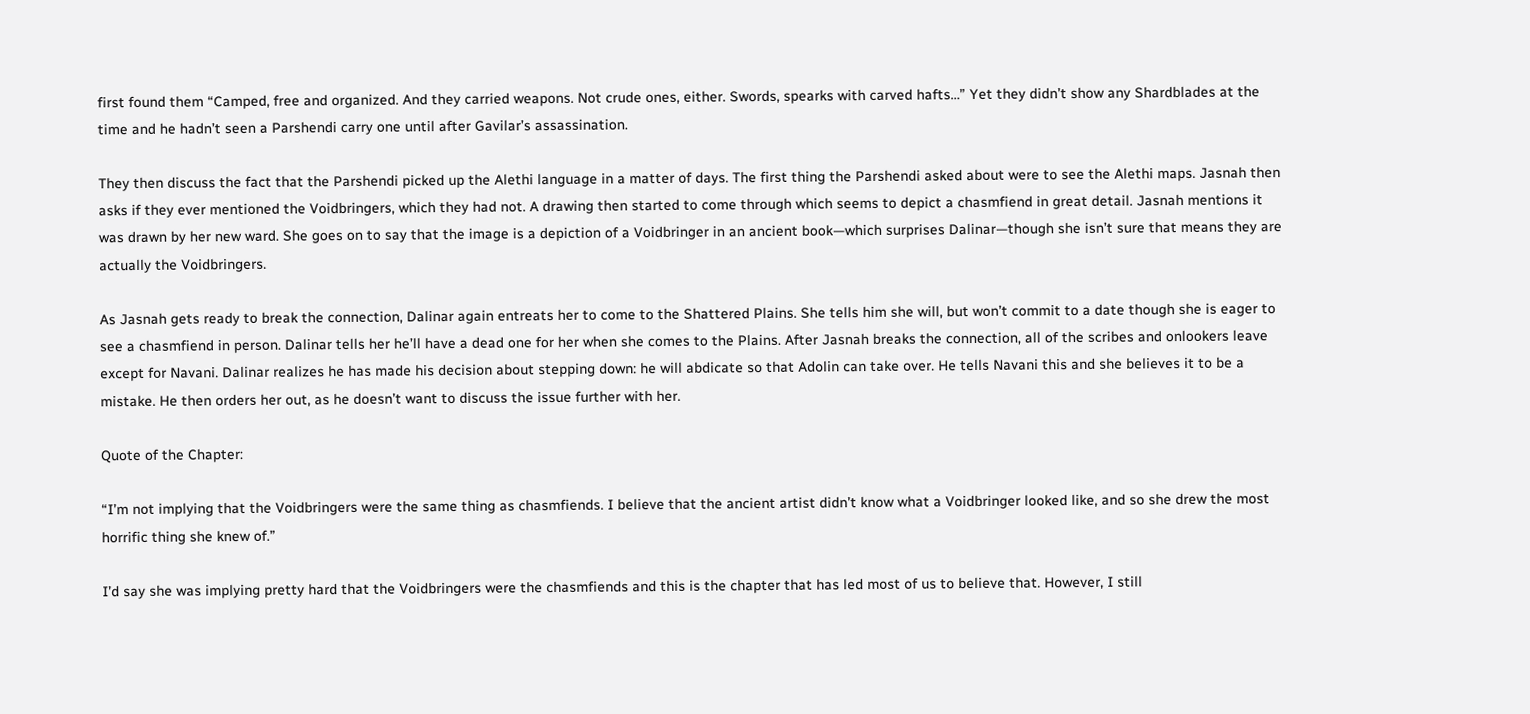first found them “Camped, free and organized. And they carried weapons. Not crude ones, either. Swords, spearks with carved hafts…” Yet they didn’t show any Shardblades at the time and he hadn’t seen a Parshendi carry one until after Gavilar’s assassination.

They then discuss the fact that the Parshendi picked up the Alethi language in a matter of days. The first thing the Parshendi asked about were to see the Alethi maps. Jasnah then asks if they ever mentioned the Voidbringers, which they had not. A drawing then started to come through which seems to depict a chasmfiend in great detail. Jasnah mentions it was drawn by her new ward. She goes on to say that the image is a depiction of a Voidbringer in an ancient book—which surprises Dalinar—though she isn’t sure that means they are actually the Voidbringers.

As Jasnah gets ready to break the connection, Dalinar again entreats her to come to the Shattered Plains. She tells him she will, but won’t commit to a date though she is eager to see a chasmfiend in person. Dalinar tells her he’ll have a dead one for her when she comes to the Plains. After Jasnah breaks the connection, all of the scribes and onlookers leave except for Navani. Dalinar realizes he has made his decision about stepping down: he will abdicate so that Adolin can take over. He tells Navani this and she believes it to be a mistake. He then orders her out, as he doesn’t want to discuss the issue further with her.

Quote of the Chapter:

“I’m not implying that the Voidbringers were the same thing as chasmfiends. I believe that the ancient artist didn’t know what a Voidbringer looked like, and so she drew the most horrific thing she knew of.”

I’d say she was implying pretty hard that the Voidbringers were the chasmfiends and this is the chapter that has led most of us to believe that. However, I still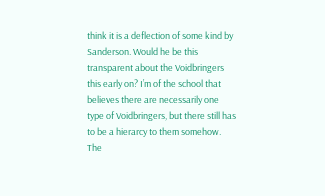think it is a deflection of some kind by Sanderson. Would he be this transparent about the Voidbringers this early on? I’m of the school that believes there are necessarily one type of Voidbringers, but there still has to be a hierarcy to them somehow. The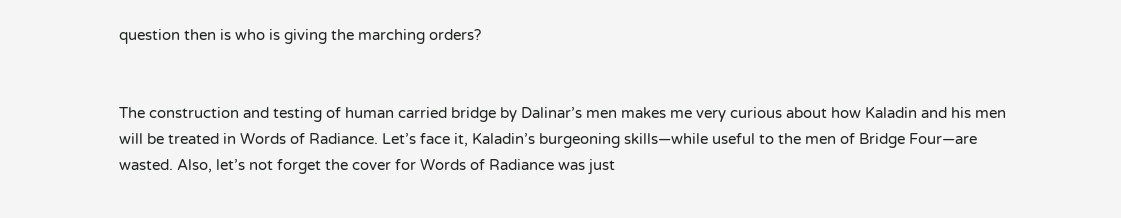question then is who is giving the marching orders?


The construction and testing of human carried bridge by Dalinar’s men makes me very curious about how Kaladin and his men will be treated in Words of Radiance. Let’s face it, Kaladin’s burgeoning skills—while useful to the men of Bridge Four—are wasted. Also, let’s not forget the cover for Words of Radiance was just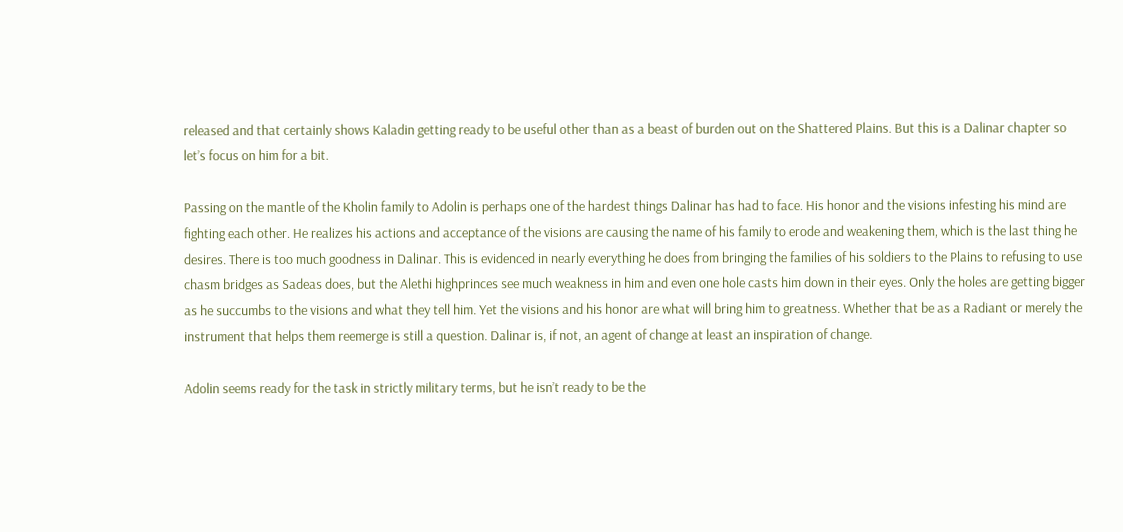released and that certainly shows Kaladin getting ready to be useful other than as a beast of burden out on the Shattered Plains. But this is a Dalinar chapter so let’s focus on him for a bit.

Passing on the mantle of the Kholin family to Adolin is perhaps one of the hardest things Dalinar has had to face. His honor and the visions infesting his mind are fighting each other. He realizes his actions and acceptance of the visions are causing the name of his family to erode and weakening them, which is the last thing he desires. There is too much goodness in Dalinar. This is evidenced in nearly everything he does from bringing the families of his soldiers to the Plains to refusing to use chasm bridges as Sadeas does, but the Alethi highprinces see much weakness in him and even one hole casts him down in their eyes. Only the holes are getting bigger as he succumbs to the visions and what they tell him. Yet the visions and his honor are what will bring him to greatness. Whether that be as a Radiant or merely the instrument that helps them reemerge is still a question. Dalinar is, if not, an agent of change at least an inspiration of change.

Adolin seems ready for the task in strictly military terms, but he isn’t ready to be the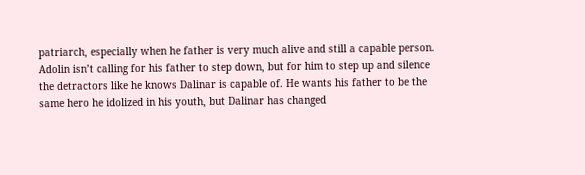patriarch, especially when he father is very much alive and still a capable person. Adolin isn’t calling for his father to step down, but for him to step up and silence the detractors like he knows Dalinar is capable of. He wants his father to be the same hero he idolized in his youth, but Dalinar has changed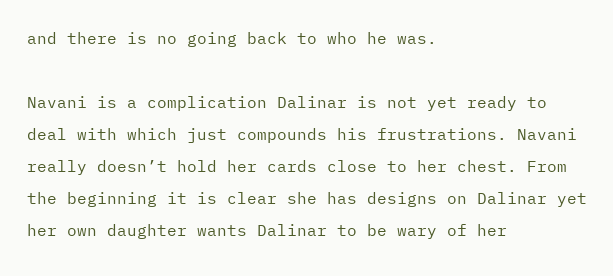and there is no going back to who he was.

Navani is a complication Dalinar is not yet ready to deal with which just compounds his frustrations. Navani really doesn’t hold her cards close to her chest. From the beginning it is clear she has designs on Dalinar yet her own daughter wants Dalinar to be wary of her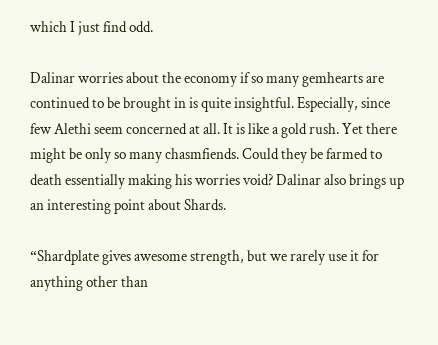which I just find odd.

Dalinar worries about the economy if so many gemhearts are continued to be brought in is quite insightful. Especially, since few Alethi seem concerned at all. It is like a gold rush. Yet there might be only so many chasmfiends. Could they be farmed to death essentially making his worries void? Dalinar also brings up an interesting point about Shards.

“Shardplate gives awesome strength, but we rarely use it for anything other than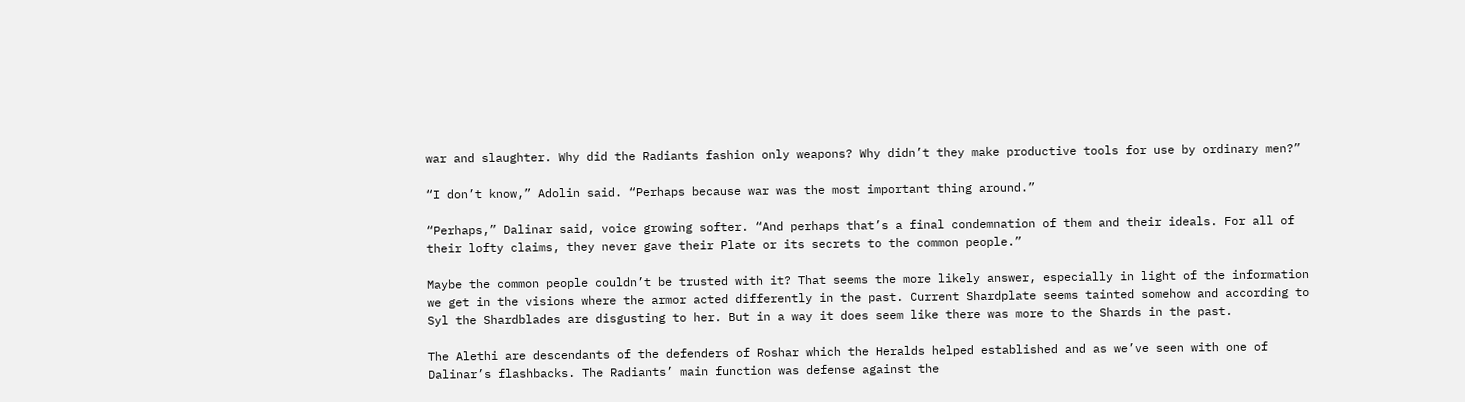war and slaughter. Why did the Radiants fashion only weapons? Why didn’t they make productive tools for use by ordinary men?”

“I don’t know,” Adolin said. “Perhaps because war was the most important thing around.”

“Perhaps,” Dalinar said, voice growing softer. “And perhaps that’s a final condemnation of them and their ideals. For all of their lofty claims, they never gave their Plate or its secrets to the common people.”

Maybe the common people couldn’t be trusted with it? That seems the more likely answer, especially in light of the information we get in the visions where the armor acted differently in the past. Current Shardplate seems tainted somehow and according to Syl the Shardblades are disgusting to her. But in a way it does seem like there was more to the Shards in the past.

The Alethi are descendants of the defenders of Roshar which the Heralds helped established and as we’ve seen with one of Dalinar’s flashbacks. The Radiants’ main function was defense against the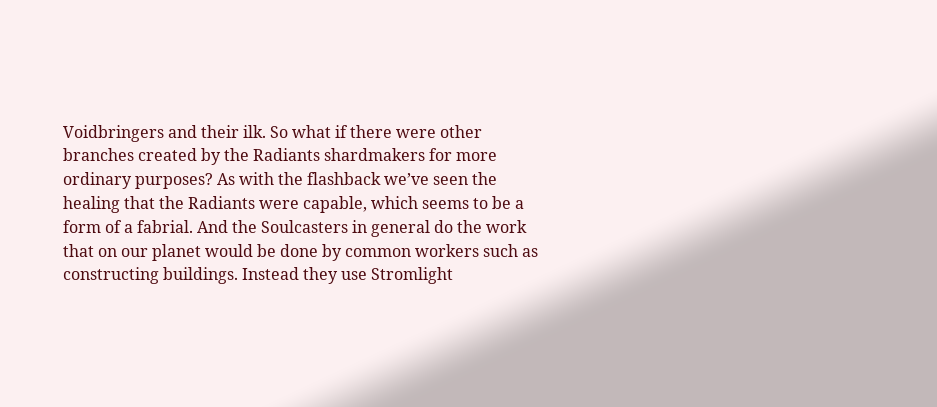Voidbringers and their ilk. So what if there were other branches created by the Radiants shardmakers for more ordinary purposes? As with the flashback we’ve seen the healing that the Radiants were capable, which seems to be a form of a fabrial. And the Soulcasters in general do the work that on our planet would be done by common workers such as constructing buildings. Instead they use Stromlight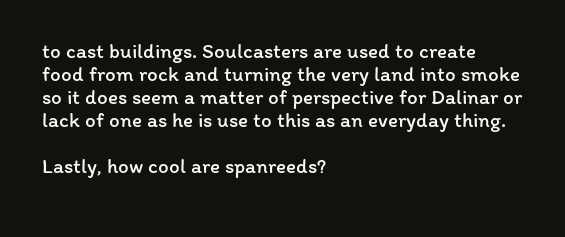to cast buildings. Soulcasters are used to create food from rock and turning the very land into smoke so it does seem a matter of perspective for Dalinar or lack of one as he is use to this as an everyday thing.

Lastly, how cool are spanreeds?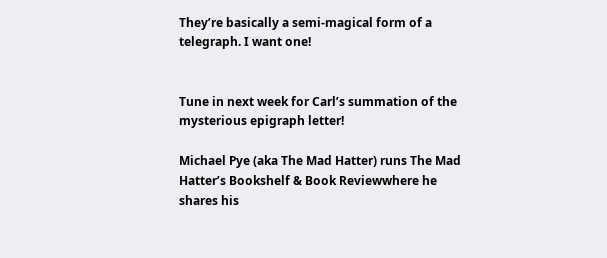They’re basically a semi-magical form of a telegraph. I want one!


Tune in next week for Carl’s summation of the mysterious epigraph letter!

Michael Pye (aka The Mad Hatter) runs The Mad Hatter’s Bookshelf & Book Reviewwhere he shares his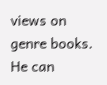views on genre books. He can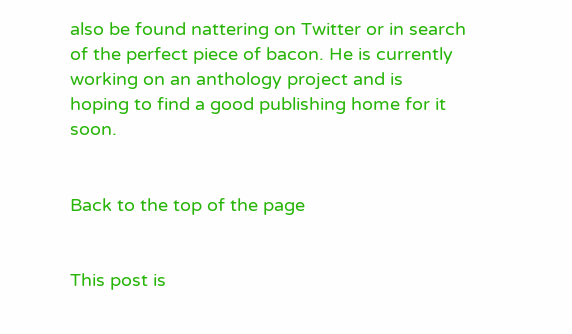also be found nattering on Twitter or in search of the perfect piece of bacon. He is currently working on an anthology project and is hoping to find a good publishing home for it soon.


Back to the top of the page


This post is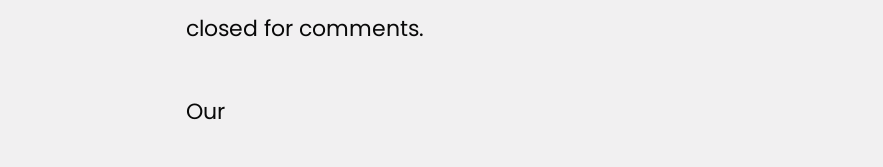closed for comments.

Our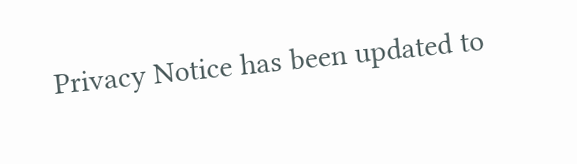Privacy Notice has been updated to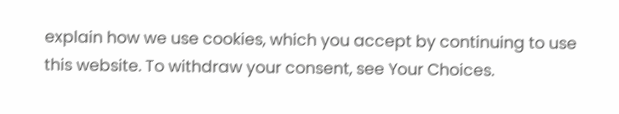explain how we use cookies, which you accept by continuing to use this website. To withdraw your consent, see Your Choices.